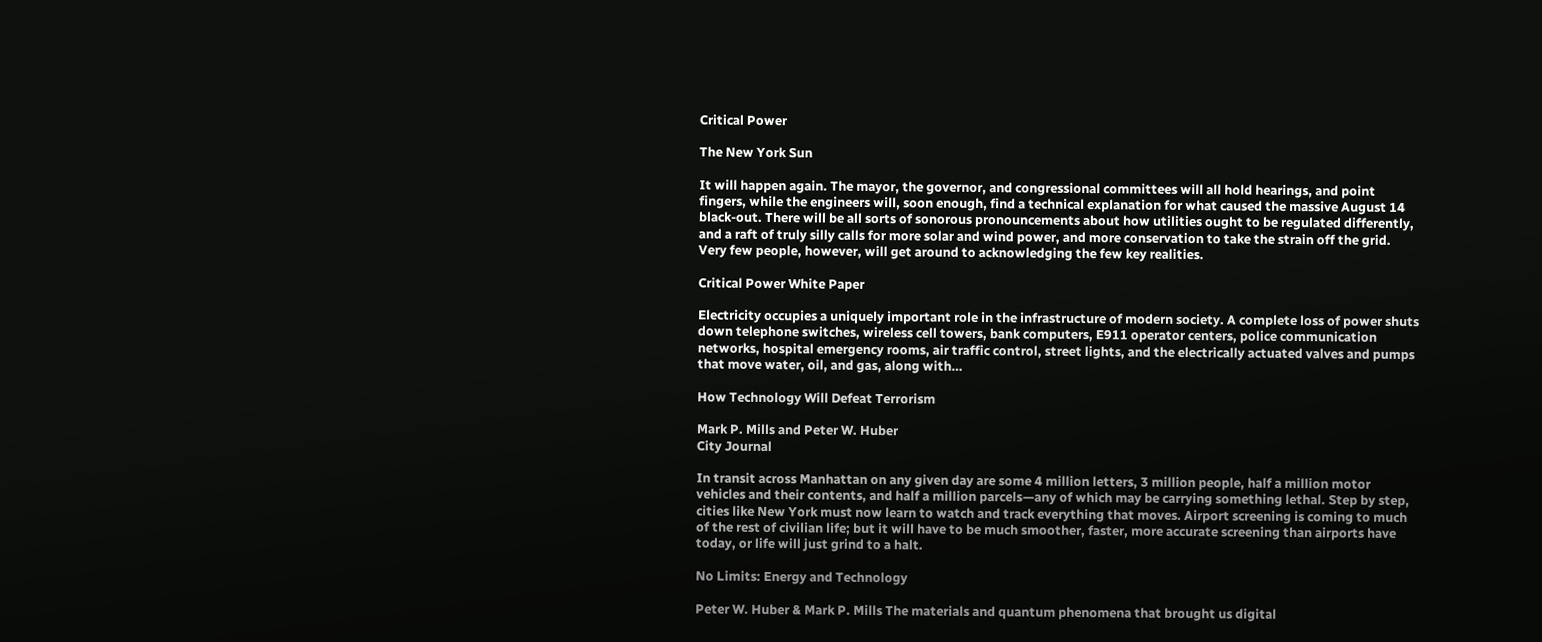Critical Power

The New York Sun

It will happen again. The mayor, the governor, and congressional committees will all hold hearings, and point fingers, while the engineers will, soon enough, find a technical explanation for what caused the massive August 14 black-out. There will be all sorts of sonorous pronouncements about how utilities ought to be regulated differently, and a raft of truly silly calls for more solar and wind power, and more conservation to take the strain off the grid. Very few people, however, will get around to acknowledging the few key realities.

Critical Power White Paper

Electricity occupies a uniquely important role in the infrastructure of modern society. A complete loss of power shuts down telephone switches, wireless cell towers, bank computers, E911 operator centers, police communication networks, hospital emergency rooms, air traffic control, street lights, and the electrically actuated valves and pumps that move water, oil, and gas, along with…

How Technology Will Defeat Terrorism

Mark P. Mills and Peter W. Huber
City Journal

In transit across Manhattan on any given day are some 4 million letters, 3 million people, half a million motor vehicles and their contents, and half a million parcels—any of which may be carrying something lethal. Step by step, cities like New York must now learn to watch and track everything that moves. Airport screening is coming to much of the rest of civilian life; but it will have to be much smoother, faster, more accurate screening than airports have today, or life will just grind to a halt.

No Limits: Energy and Technology

Peter W. Huber & Mark P. Mills The materials and quantum phenomena that brought us digital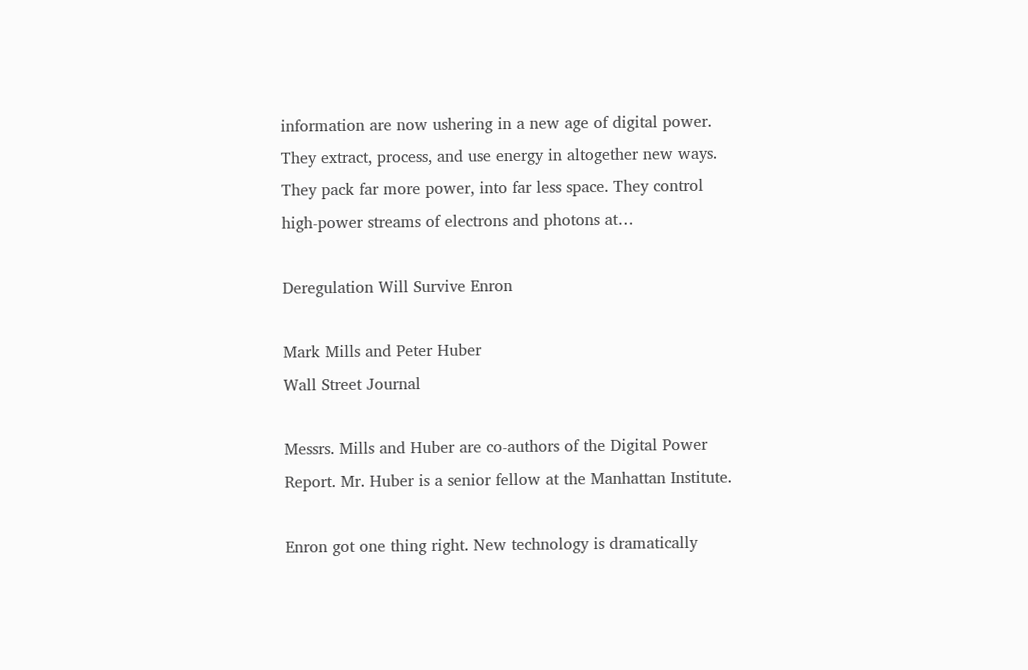information are now ushering in a new age of digital power. They extract, process, and use energy in altogether new ways. They pack far more power, into far less space. They control high-power streams of electrons and photons at…

Deregulation Will Survive Enron

Mark Mills and Peter Huber
Wall Street Journal

Messrs. Mills and Huber are co-authors of the Digital Power Report. Mr. Huber is a senior fellow at the Manhattan Institute.

Enron got one thing right. New technology is dramatically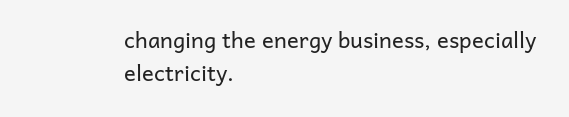changing the energy business, especially electricity.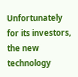Unfortunately for its investors, the new technology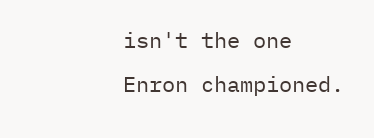isn't the one Enron championed.